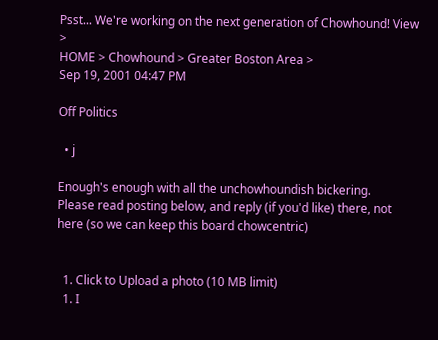Psst... We're working on the next generation of Chowhound! View >
HOME > Chowhound > Greater Boston Area >
Sep 19, 2001 04:47 PM

Off Politics

  • j

Enough's enough with all the unchowhoundish bickering.
Please read posting below, and reply (if you'd like) there, not here (so we can keep this board chowcentric)


  1. Click to Upload a photo (10 MB limit)
  1. I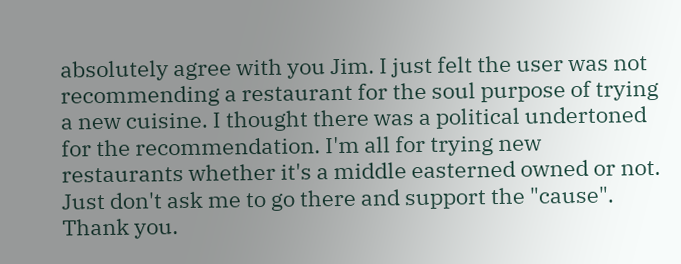absolutely agree with you Jim. I just felt the user was not recommending a restaurant for the soul purpose of trying a new cuisine. I thought there was a political undertoned for the recommendation. I'm all for trying new restaurants whether it's a middle easterned owned or not. Just don't ask me to go there and support the "cause". Thank you.